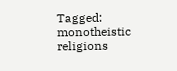Tagged: monotheistic religions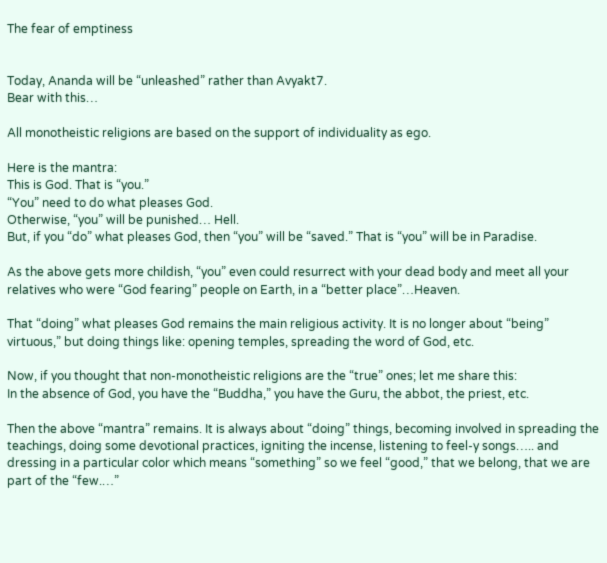The fear of emptiness


Today, Ananda will be “unleashed” rather than Avyakt7.
Bear with this…

All monotheistic religions are based on the support of individuality as ego.

Here is the mantra:
This is God. That is “you.”
“You” need to do what pleases God.
Otherwise, “you” will be punished… Hell.
But, if you “do” what pleases God, then “you” will be “saved.” That is “you” will be in Paradise.

As the above gets more childish, “you” even could resurrect with your dead body and meet all your relatives who were “God fearing” people on Earth, in a “better place”…Heaven.

That “doing” what pleases God remains the main religious activity. It is no longer about “being” virtuous,” but doing things like: opening temples, spreading the word of God, etc.

Now, if you thought that non-monotheistic religions are the “true” ones; let me share this:
In the absence of God, you have the “Buddha,” you have the Guru, the abbot, the priest, etc.

Then the above “mantra” remains. It is always about “doing” things, becoming involved in spreading the teachings, doing some devotional practices, igniting the incense, listening to feel-y songs….. and dressing in a particular color which means “something” so we feel “good,” that we belong, that we are part of the “few.…”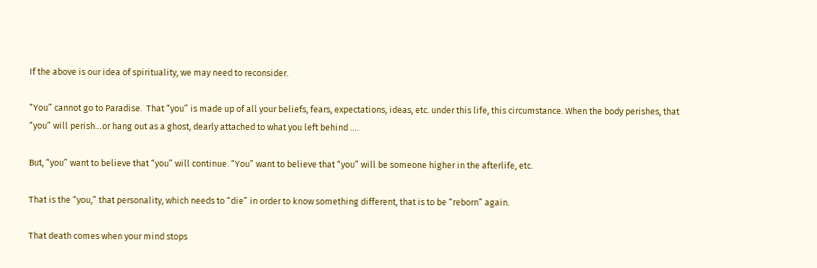If the above is our idea of spirituality, we may need to reconsider.

“You” cannot go to Paradise.  That “you” is made up of all your beliefs, fears, expectations, ideas, etc. under this life, this circumstance. When the body perishes, that “you” will perish…or hang out as a ghost, dearly attached to what you left behind ….

But, “you” want to believe that “you” will continue. “You” want to believe that “you” will be someone higher in the afterlife, etc.

That is the “you,” that personality, which needs to “die” in order to know something different, that is to be “reborn” again.

That death comes when your mind stops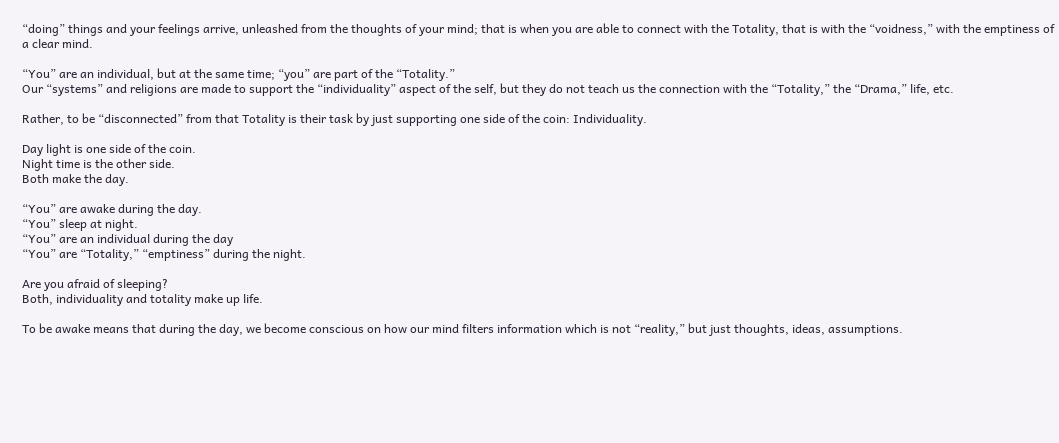“doing” things and your feelings arrive, unleashed from the thoughts of your mind; that is when you are able to connect with the Totality, that is with the “voidness,” with the emptiness of a clear mind.

“You” are an individual, but at the same time; “you” are part of the “Totality.”
Our “systems” and religions are made to support the “individuality” aspect of the self, but they do not teach us the connection with the “Totality,” the “Drama,” life, etc.

Rather, to be “disconnected” from that Totality is their task by just supporting one side of the coin: Individuality.

Day light is one side of the coin.
Night time is the other side.
Both make the day.

“You” are awake during the day.
“You” sleep at night.
“You” are an individual during the day
“You” are “Totality,” “emptiness” during the night.

Are you afraid of sleeping?
Both, individuality and totality make up life.

To be awake means that during the day, we become conscious on how our mind filters information which is not “reality,” but just thoughts, ideas, assumptions.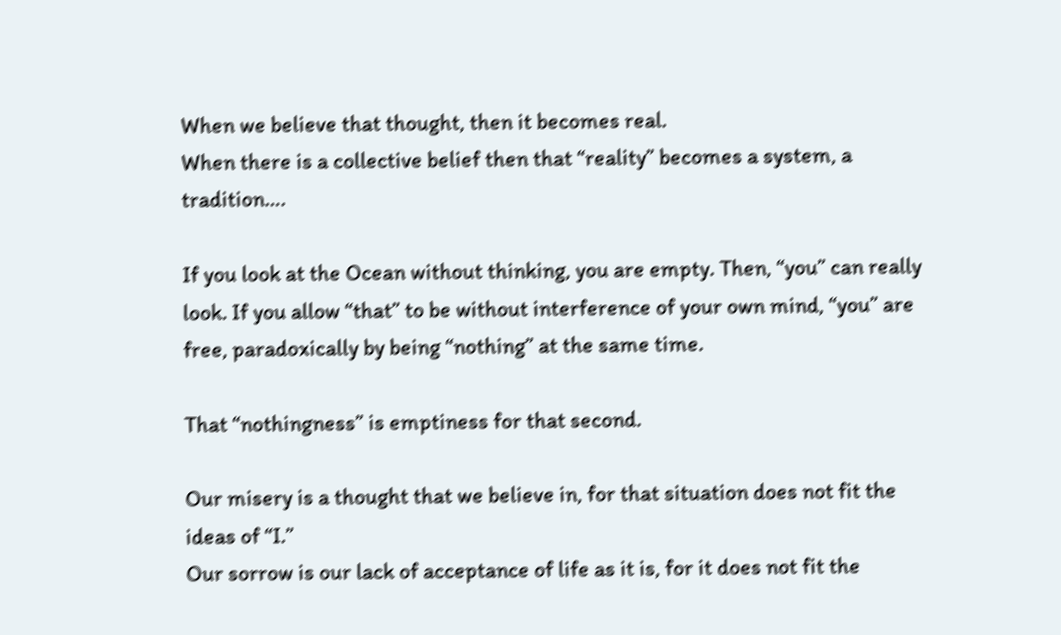When we believe that thought, then it becomes real.
When there is a collective belief then that “reality” becomes a system, a tradition….

If you look at the Ocean without thinking, you are empty. Then, “you” can really look. If you allow “that” to be without interference of your own mind, “you” are free, paradoxically by being “nothing” at the same time.

That “nothingness” is emptiness for that second.

Our misery is a thought that we believe in, for that situation does not fit the ideas of “I.”
Our sorrow is our lack of acceptance of life as it is, for it does not fit the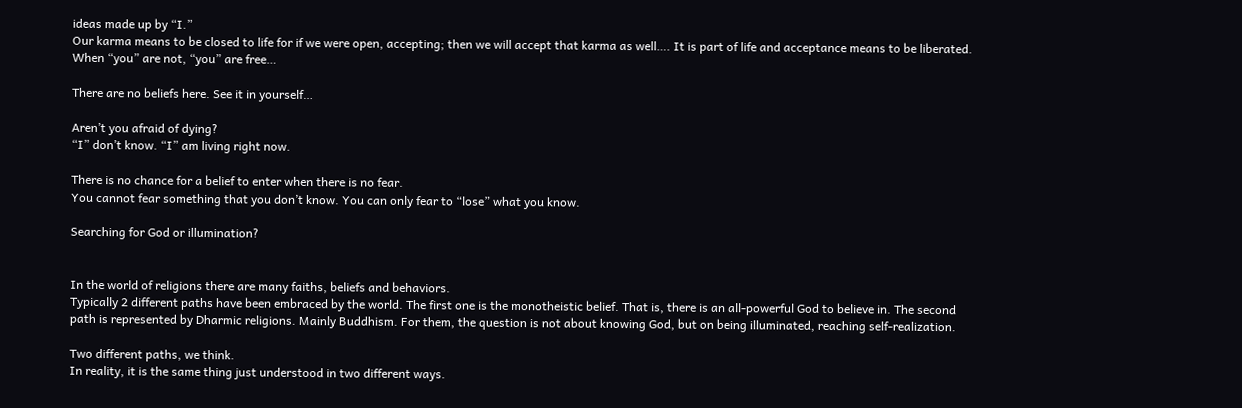ideas made up by “I.”
Our karma means to be closed to life for if we were open, accepting; then we will accept that karma as well…. It is part of life and acceptance means to be liberated. When “you” are not, “you” are free…

There are no beliefs here. See it in yourself…

Aren’t you afraid of dying?
“I” don’t know. “I” am living right now.

There is no chance for a belief to enter when there is no fear.
You cannot fear something that you don’t know. You can only fear to “lose” what you know.

Searching for God or illumination?


In the world of religions there are many faiths, beliefs and behaviors.
Typically 2 different paths have been embraced by the world. The first one is the monotheistic belief. That is, there is an all-powerful God to believe in. The second path is represented by Dharmic religions. Mainly Buddhism. For them, the question is not about knowing God, but on being illuminated, reaching self-realization.

Two different paths, we think.
In reality, it is the same thing just understood in two different ways.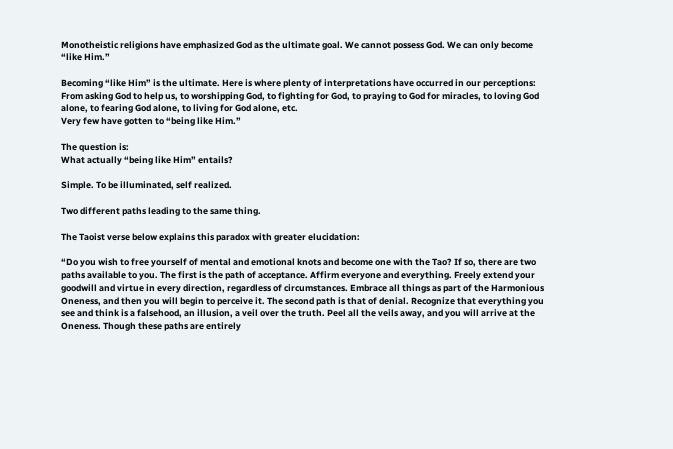Monotheistic religions have emphasized God as the ultimate goal. We cannot possess God. We can only become “like Him.”

Becoming “like Him” is the ultimate. Here is where plenty of interpretations have occurred in our perceptions: From asking God to help us, to worshipping God, to fighting for God, to praying to God for miracles, to loving God alone, to fearing God alone, to living for God alone, etc.
Very few have gotten to “being like Him.”

The question is:
What actually “being like Him” entails?

Simple. To be illuminated, self realized.

Two different paths leading to the same thing.

The Taoist verse below explains this paradox with greater elucidation:

“Do you wish to free yourself of mental and emotional knots and become one with the Tao? If so, there are two paths available to you. The first is the path of acceptance. Affirm everyone and everything. Freely extend your goodwill and virtue in every direction, regardless of circumstances. Embrace all things as part of the Harmonious Oneness, and then you will begin to perceive it. The second path is that of denial. Recognize that everything you see and think is a falsehood, an illusion, a veil over the truth. Peel all the veils away, and you will arrive at the Oneness. Though these paths are entirely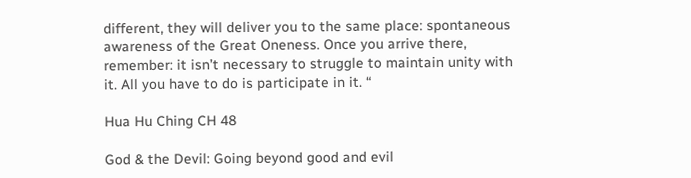different, they will deliver you to the same place: spontaneous awareness of the Great Oneness. Once you arrive there, remember: it isn’t necessary to struggle to maintain unity with it. All you have to do is participate in it. “

Hua Hu Ching CH 48

God & the Devil: Going beyond good and evil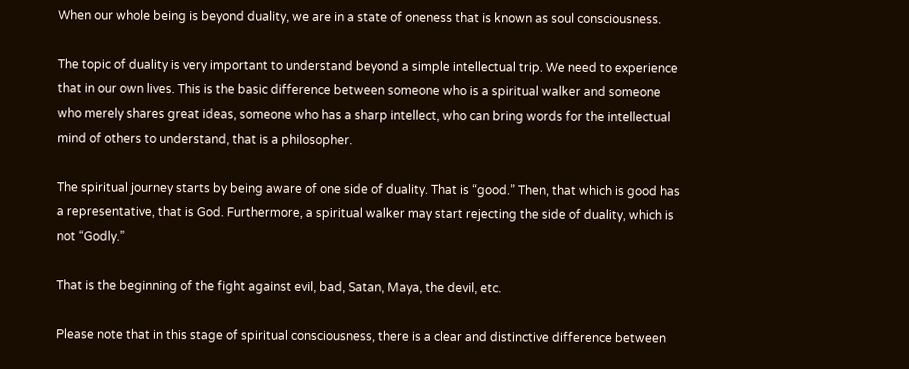When our whole being is beyond duality, we are in a state of oneness that is known as soul consciousness.

The topic of duality is very important to understand beyond a simple intellectual trip. We need to experience that in our own lives. This is the basic difference between someone who is a spiritual walker and someone who merely shares great ideas, someone who has a sharp intellect, who can bring words for the intellectual mind of others to understand, that is a philosopher.

The spiritual journey starts by being aware of one side of duality. That is “good.” Then, that which is good has a representative, that is God. Furthermore, a spiritual walker may start rejecting the side of duality, which is not “Godly.”

That is the beginning of the fight against evil, bad, Satan, Maya, the devil, etc.

Please note that in this stage of spiritual consciousness, there is a clear and distinctive difference between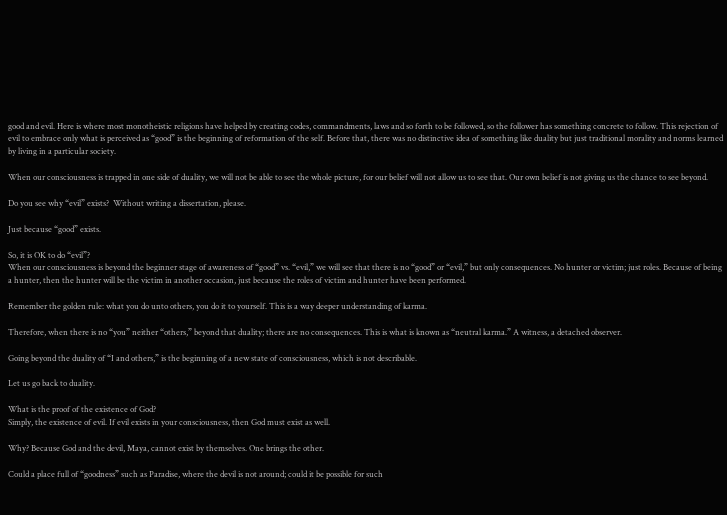good and evil. Here is where most monotheistic religions have helped by creating codes, commandments, laws and so forth to be followed, so the follower has something concrete to follow. This rejection of evil to embrace only what is perceived as “good” is the beginning of reformation of the self. Before that, there was no distinctive idea of something like duality but just traditional morality and norms learned by living in a particular society.

When our consciousness is trapped in one side of duality, we will not be able to see the whole picture, for our belief will not allow us to see that. Our own belief is not giving us the chance to see beyond.

Do you see why “evil” exists?  Without writing a dissertation, please.

Just because “good” exists.

So, it is OK to do “evil”?
When our consciousness is beyond the beginner stage of awareness of “good” vs. “evil,” we will see that there is no “good” or “evil,” but only consequences. No hunter or victim; just roles. Because of being a hunter, then the hunter will be the victim in another occasion, just because the roles of victim and hunter have been performed.

Remember the golden rule: what you do unto others, you do it to yourself. This is a way deeper understanding of karma.

Therefore, when there is no “you” neither “others,” beyond that duality; there are no consequences. This is what is known as “neutral karma.” A witness, a detached observer.

Going beyond the duality of “I and others,” is the beginning of a new state of consciousness, which is not describable.

Let us go back to duality.

What is the proof of the existence of God?
Simply, the existence of evil. If evil exists in your consciousness, then God must exist as well.

Why? Because God and the devil, Maya, cannot exist by themselves. One brings the other.

Could a place full of “goodness” such as Paradise, where the devil is not around; could it be possible for such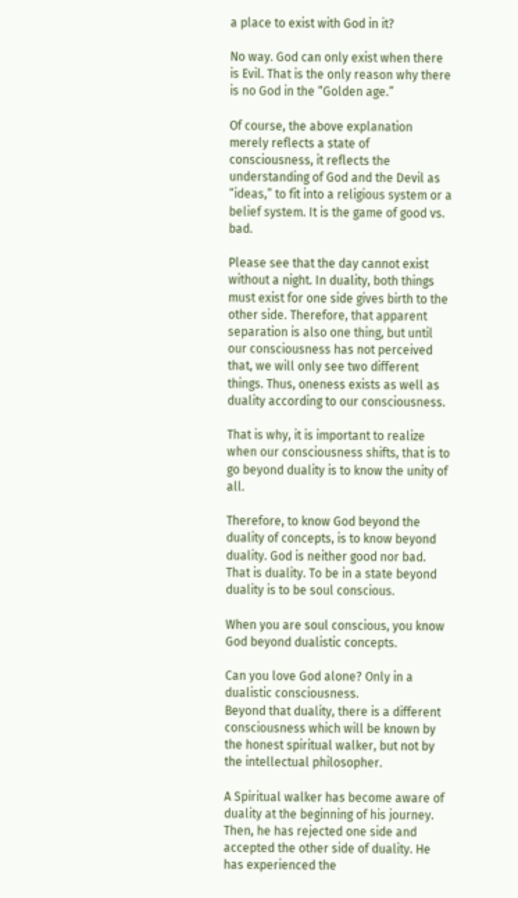a place to exist with God in it?

No way. God can only exist when there is Evil. That is the only reason why there is no God in the “Golden age.”

Of course, the above explanation merely reflects a state of consciousness, it reflects the understanding of God and the Devil as “ideas,” to fit into a religious system or a belief system. It is the game of good vs. bad.

Please see that the day cannot exist without a night. In duality, both things must exist for one side gives birth to the other side. Therefore, that apparent separation is also one thing, but until our consciousness has not perceived that, we will only see two different things. Thus, oneness exists as well as duality according to our consciousness.

That is why, it is important to realize when our consciousness shifts, that is to go beyond duality is to know the unity of all.

Therefore, to know God beyond the duality of concepts, is to know beyond duality. God is neither good nor bad. That is duality. To be in a state beyond duality is to be soul conscious.

When you are soul conscious, you know God beyond dualistic concepts.

Can you love God alone? Only in a dualistic consciousness.
Beyond that duality, there is a different consciousness which will be known by the honest spiritual walker, but not by the intellectual philosopher.

A Spiritual walker has become aware of duality at the beginning of his journey. Then, he has rejected one side and accepted the other side of duality. He has experienced the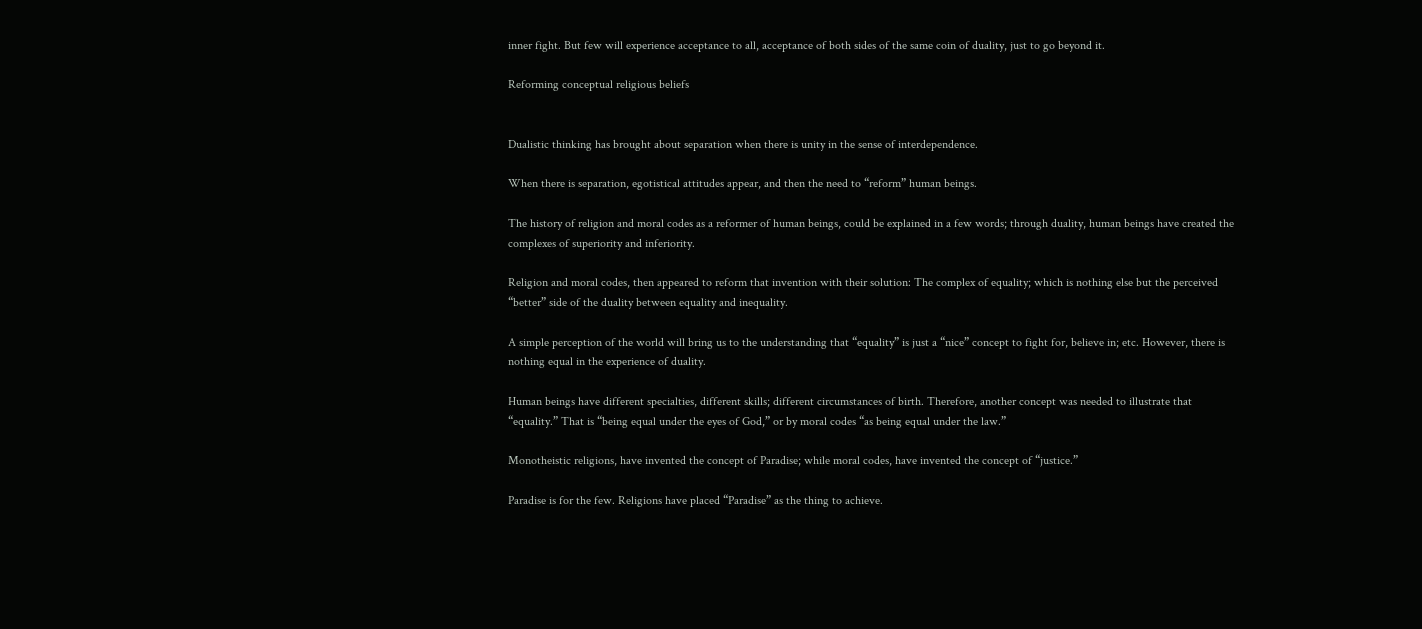inner fight. But few will experience acceptance to all, acceptance of both sides of the same coin of duality, just to go beyond it.

Reforming conceptual religious beliefs


Dualistic thinking has brought about separation when there is unity in the sense of interdependence.

When there is separation, egotistical attitudes appear, and then the need to “reform” human beings.

The history of religion and moral codes as a reformer of human beings, could be explained in a few words; through duality, human beings have created the complexes of superiority and inferiority.

Religion and moral codes, then appeared to reform that invention with their solution: The complex of equality; which is nothing else but the perceived “better” side of the duality between equality and inequality.

A simple perception of the world will bring us to the understanding that “equality” is just a “nice” concept to fight for, believe in; etc. However, there is nothing equal in the experience of duality.

Human beings have different specialties, different skills; different circumstances of birth. Therefore, another concept was needed to illustrate that “equality.” That is “being equal under the eyes of God,” or by moral codes “as being equal under the law.”

Monotheistic religions, have invented the concept of Paradise; while moral codes, have invented the concept of “justice.”

Paradise is for the few. Religions have placed “Paradise” as the thing to achieve.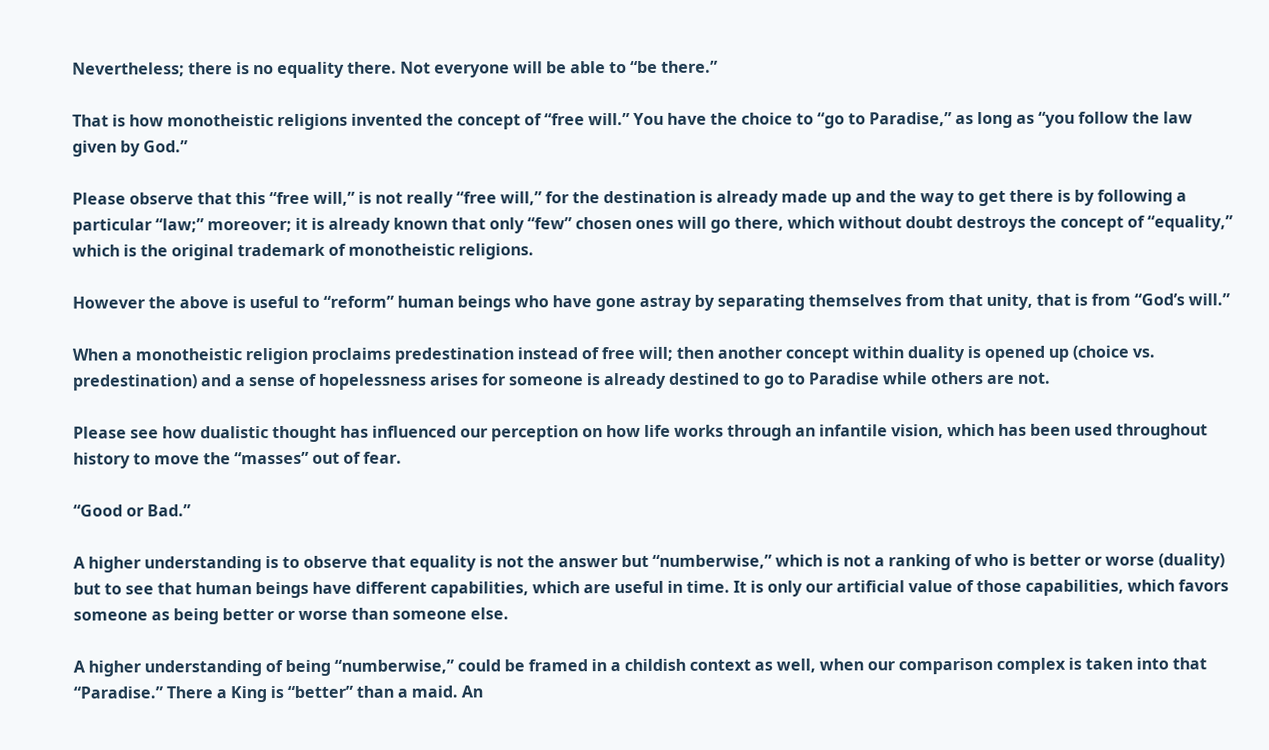Nevertheless; there is no equality there. Not everyone will be able to “be there.”

That is how monotheistic religions invented the concept of “free will.” You have the choice to “go to Paradise,” as long as “you follow the law given by God.”

Please observe that this “free will,” is not really “free will,” for the destination is already made up and the way to get there is by following a particular “law;” moreover; it is already known that only “few” chosen ones will go there, which without doubt destroys the concept of “equality,” which is the original trademark of monotheistic religions.

However the above is useful to “reform” human beings who have gone astray by separating themselves from that unity, that is from “God’s will.”

When a monotheistic religion proclaims predestination instead of free will; then another concept within duality is opened up (choice vs. predestination) and a sense of hopelessness arises for someone is already destined to go to Paradise while others are not.

Please see how dualistic thought has influenced our perception on how life works through an infantile vision, which has been used throughout history to move the “masses” out of fear.

“Good or Bad.”

A higher understanding is to observe that equality is not the answer but “numberwise,” which is not a ranking of who is better or worse (duality) but to see that human beings have different capabilities, which are useful in time. It is only our artificial value of those capabilities, which favors someone as being better or worse than someone else.

A higher understanding of being “numberwise,” could be framed in a childish context as well, when our comparison complex is taken into that “Paradise.” There a King is “better” than a maid. An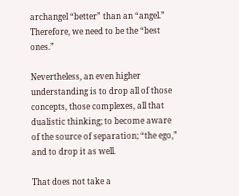archangel “better” than an “angel.” Therefore, we need to be the “best ones.”

Nevertheless, an even higher understanding is to drop all of those concepts, those complexes, all that dualistic thinking; to become aware of the source of separation; “the ego,” and to drop it as well.

That does not take a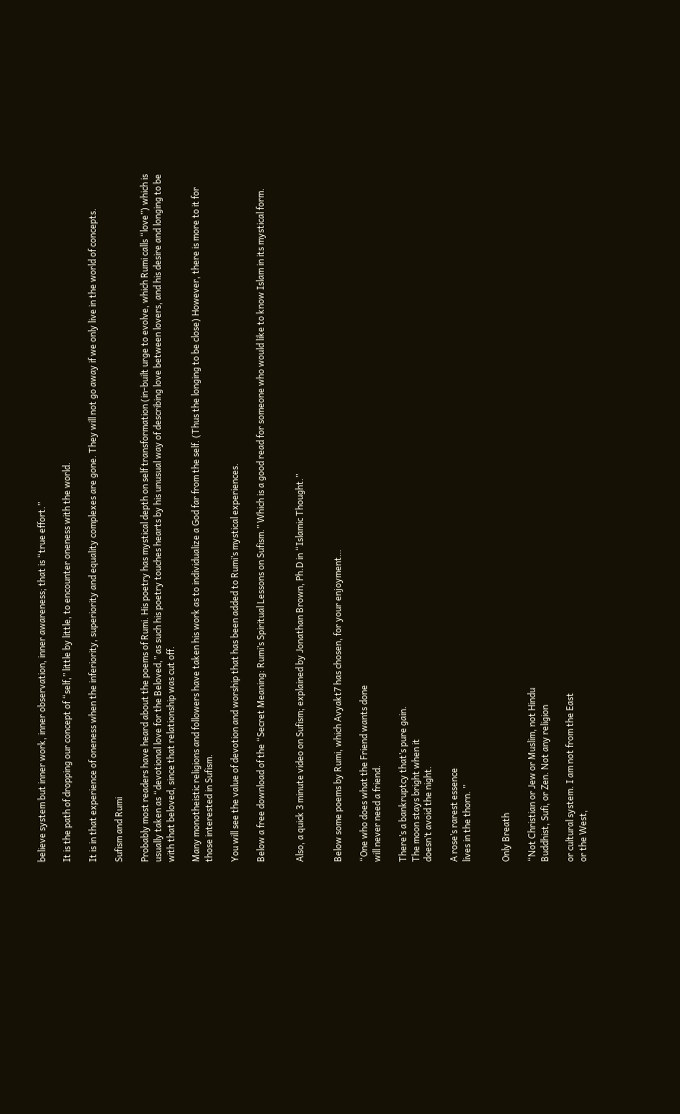believe system but inner work, inner observation, inner awareness; that is “true effort.”

It is the path of dropping our concept of “self,” little by little, to encounter oneness with the world.

It is in that experience of oneness when the inferiority, superiority and equality complexes are gone. They will not go away if we only live in the world of concepts.

Sufism and Rumi

Probably most readers have heard about the poems of Rumi. His poetry has mystical depth on self transformation (in-built urge to evolve, which Rumi calls “love”) which is usually taken as “devotional love for the Beloved,” as such his poetry touches hearts by his unusual way of describing love between lovers, and his desire and longing to be with that beloved, since that relationship was cut off.

Many monotheistic religions and followers have taken his work as to individualize a God far from the self. (Thus the longing to be close) However, there is more to it for those interested in Sufism.

You will see the value of devotion and worship that has been added to Rumi’s mystical experiences.

Below a free download of the “Secret Meaning: Rumi’s Spiritual Lessons on Sufism.” Which is a good read for someone who would like to know Islam in its mystical form.


Also, a quick 3 minute video on Sufism; explained by Jonathan Brown, Ph.D in “Islamic Thought.”


Below some poems by Rumi, which Avyakt7 has chosen, for your enjoyment…

“One who does what the Friend wants done
will never need a friend.

There’s a bankruptcy that’s pure gain.
The moon stays bright when it
doesn’t avoid the night.

A rose’s rarest essence
lives in the thorn. ”


Only Breath

“Not Christian or Jew or Muslim, not Hindu
Buddhist, Sufi, or Zen. Not any religion

or cultural system. I am not from the East
or the West,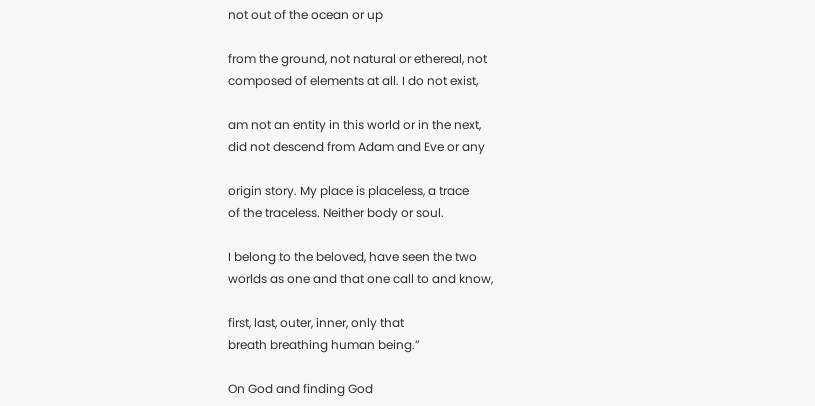not out of the ocean or up

from the ground, not natural or ethereal, not
composed of elements at all. I do not exist,

am not an entity in this world or in the next,
did not descend from Adam and Eve or any

origin story. My place is placeless, a trace
of the traceless. Neither body or soul.

I belong to the beloved, have seen the two
worlds as one and that one call to and know,

first, last, outer, inner, only that
breath breathing human being.”

On God and finding God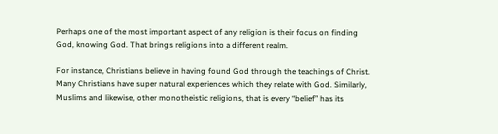Perhaps one of the most important aspect of any religion is their focus on finding God, knowing God. That brings religions into a different realm.

For instance, Christians believe in having found God through the teachings of Christ. Many Christians have super natural experiences which they relate with God. Similarly, Muslims and likewise, other monotheistic religions, that is every “belief” has its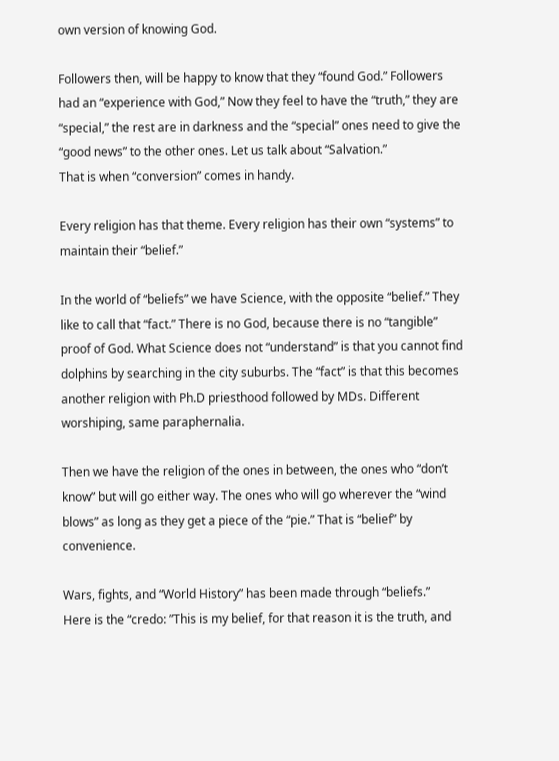own version of knowing God.

Followers then, will be happy to know that they “found God.” Followers had an “experience with God,” Now they feel to have the “truth,” they are “special,” the rest are in darkness and the “special” ones need to give the “good news” to the other ones. Let us talk about “Salvation.”
That is when “conversion” comes in handy.

Every religion has that theme. Every religion has their own “systems” to maintain their “belief.”

In the world of “beliefs” we have Science, with the opposite “belief.” They like to call that “fact.” There is no God, because there is no “tangible” proof of God. What Science does not “understand” is that you cannot find dolphins by searching in the city suburbs. The “fact” is that this becomes another religion with Ph.D priesthood followed by MDs. Different worshiping, same paraphernalia.

Then we have the religion of the ones in between, the ones who “don’t know” but will go either way. The ones who will go wherever the “wind blows” as long as they get a piece of the “pie.” That is “belief” by convenience.

Wars, fights, and “World History” has been made through “beliefs.”
Here is the “credo: ”This is my belief, for that reason it is the truth, and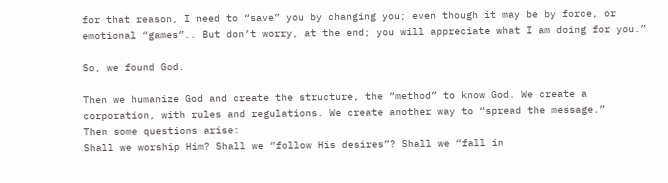for that reason, I need to “save” you by changing you; even though it may be by force, or emotional “games”.. But don’t worry, at the end; you will appreciate what I am doing for you.”

So, we found God.

Then we humanize God and create the structure, the “method” to know God. We create a corporation, with rules and regulations. We create another way to “spread the message.”
Then some questions arise:
Shall we worship Him? Shall we “follow His desires”? Shall we “fall in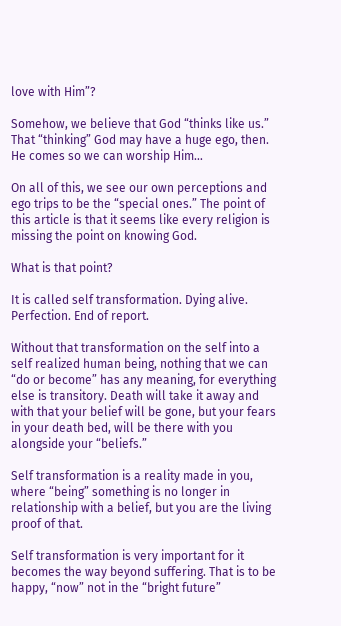love with Him”?

Somehow, we believe that God “thinks like us.” That “thinking” God may have a huge ego, then. He comes so we can worship Him…

On all of this, we see our own perceptions and ego trips to be the “special ones.” The point of this article is that it seems like every religion is missing the point on knowing God.

What is that point?

It is called self transformation. Dying alive. Perfection. End of report.

Without that transformation on the self into a self realized human being, nothing that we can “do or become” has any meaning, for everything else is transitory. Death will take it away and with that your belief will be gone, but your fears in your death bed, will be there with you alongside your “beliefs.”

Self transformation is a reality made in you, where “being” something is no longer in relationship with a belief, but you are the living proof of that.

Self transformation is very important for it becomes the way beyond suffering. That is to be happy, “now” not in the “bright future”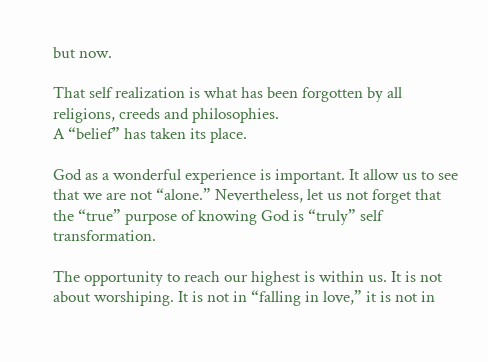but now.

That self realization is what has been forgotten by all religions, creeds and philosophies.
A “belief” has taken its place.

God as a wonderful experience is important. It allow us to see that we are not “alone.” Nevertheless, let us not forget that the “true” purpose of knowing God is “truly” self transformation.

The opportunity to reach our highest is within us. It is not about worshiping. It is not in “falling in love,” it is not in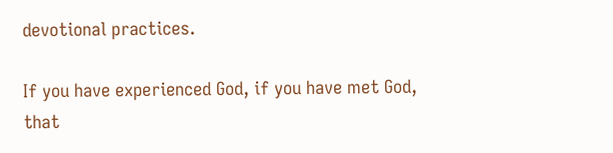devotional practices.

If you have experienced God, if you have met God, that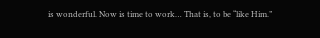is wonderful. Now is time to work… That is, to be “like Him.”